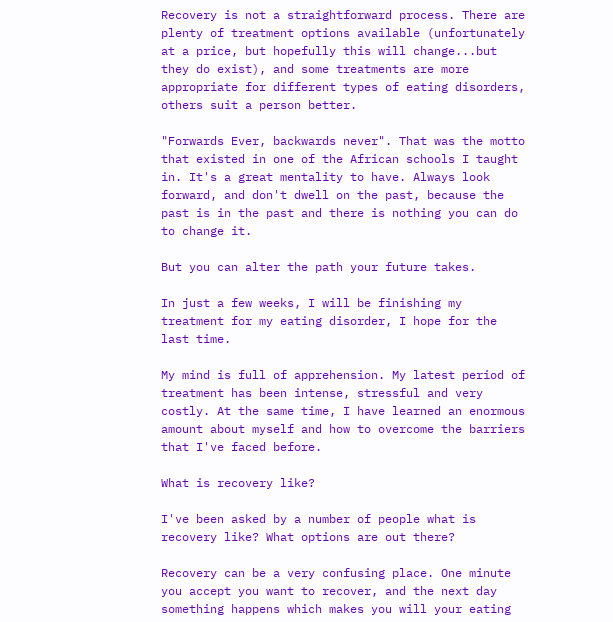Recovery is not a straightforward process. There are plenty of treatment options available (unfortunately at a price, but hopefully this will change...but they do exist), and some treatments are more appropriate for different types of eating disorders, others suit a person better.

"Forwards Ever, backwards never". That was the motto that existed in one of the African schools I taught in. It's a great mentality to have. Always look forward, and don't dwell on the past, because the past is in the past and there is nothing you can do to change it.

But you can alter the path your future takes.

In just a few weeks, I will be finishing my treatment for my eating disorder, I hope for the last time.

My mind is full of apprehension. My latest period of treatment has been intense, stressful and very costly. At the same time, I have learned an enormous amount about myself and how to overcome the barriers that I've faced before.

What is recovery like?

I've been asked by a number of people what is recovery like? What options are out there?

Recovery can be a very confusing place. One minute you accept you want to recover, and the next day something happens which makes you will your eating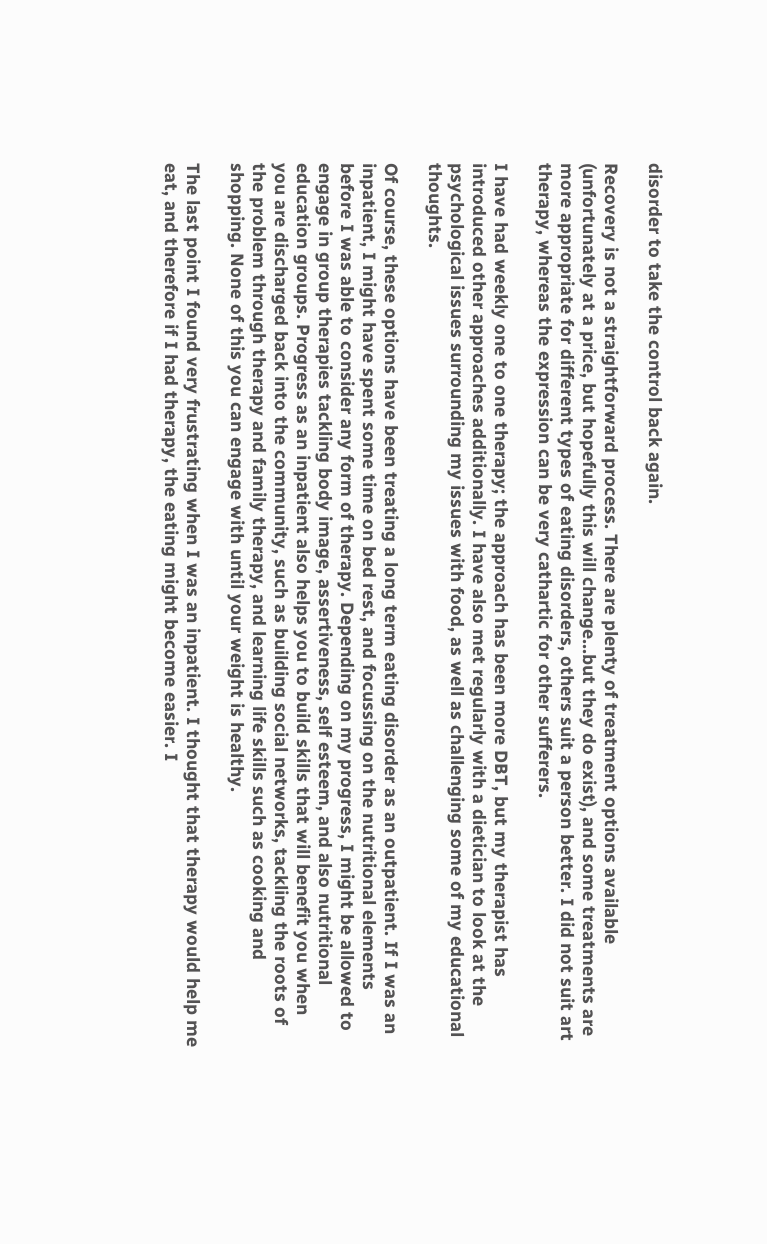disorder to take the control back again.

Recovery is not a straightforward process. There are plenty of treatment options available (unfortunately at a price, but hopefully this will change...but they do exist), and some treatments are more appropriate for different types of eating disorders, others suit a person better. I did not suit art therapy, whereas the expression can be very cathartic for other sufferers.

I have had weekly one to one therapy; the approach has been more DBT, but my therapist has introduced other approaches additionally. I have also met regularly with a dietician to look at the psychological issues surrounding my issues with food, as well as challenging some of my educational thoughts.

Of course, these options have been treating a long term eating disorder as an outpatient. If I was an inpatient, I might have spent some time on bed rest, and focussing on the nutritional elements before I was able to consider any form of therapy. Depending on my progress, I might be allowed to engage in group therapies tackling body image, assertiveness, self esteem, and also nutritional education groups. Progress as an inpatient also helps you to build skills that will benefit you when you are discharged back into the community, such as building social networks, tackling the roots of the problem through therapy and family therapy, and learning life skills such as cooking and shopping. None of this you can engage with until your weight is healthy.

The last point I found very frustrating when I was an inpatient. I thought that therapy would help me eat, and therefore if I had therapy, the eating might become easier. I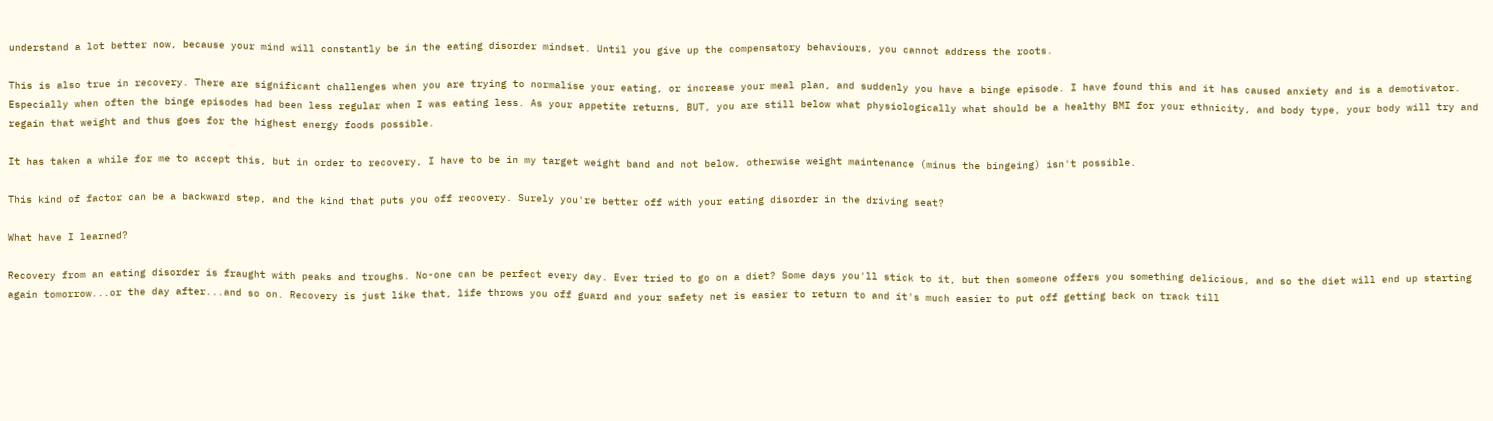understand a lot better now, because your mind will constantly be in the eating disorder mindset. Until you give up the compensatory behaviours, you cannot address the roots.

This is also true in recovery. There are significant challenges when you are trying to normalise your eating, or increase your meal plan, and suddenly you have a binge episode. I have found this and it has caused anxiety and is a demotivator. Especially when often the binge episodes had been less regular when I was eating less. As your appetite returns, BUT, you are still below what physiologically what should be a healthy BMI for your ethnicity, and body type, your body will try and regain that weight and thus goes for the highest energy foods possible.

It has taken a while for me to accept this, but in order to recovery, I have to be in my target weight band and not below, otherwise weight maintenance (minus the bingeing) isn't possible.

This kind of factor can be a backward step, and the kind that puts you off recovery. Surely you're better off with your eating disorder in the driving seat?

What have I learned?

Recovery from an eating disorder is fraught with peaks and troughs. No-one can be perfect every day. Ever tried to go on a diet? Some days you'll stick to it, but then someone offers you something delicious, and so the diet will end up starting again tomorrow...or the day after...and so on. Recovery is just like that, life throws you off guard and your safety net is easier to return to and it's much easier to put off getting back on track till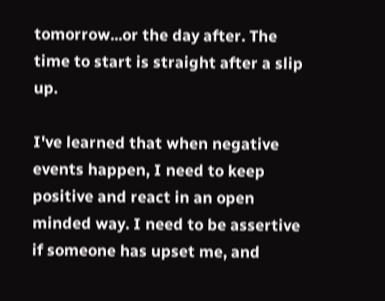tomorrow...or the day after. The time to start is straight after a slip up.

I've learned that when negative events happen, I need to keep positive and react in an open minded way. I need to be assertive if someone has upset me, and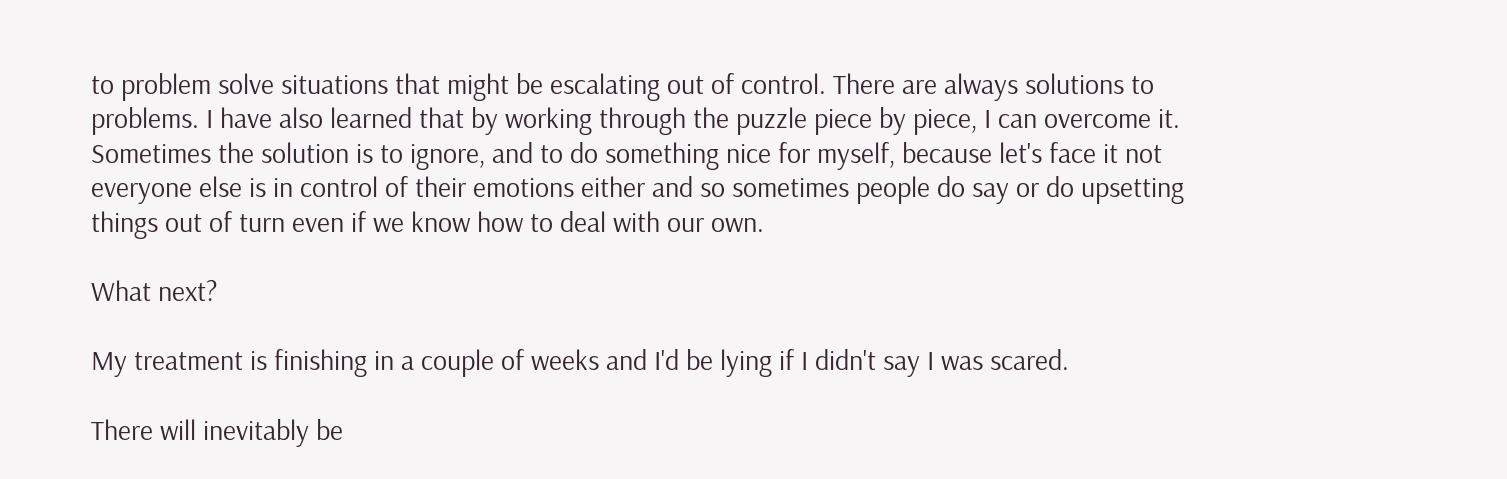to problem solve situations that might be escalating out of control. There are always solutions to problems. I have also learned that by working through the puzzle piece by piece, I can overcome it. Sometimes the solution is to ignore, and to do something nice for myself, because let's face it not everyone else is in control of their emotions either and so sometimes people do say or do upsetting things out of turn even if we know how to deal with our own.

What next?

My treatment is finishing in a couple of weeks and I'd be lying if I didn't say I was scared.

There will inevitably be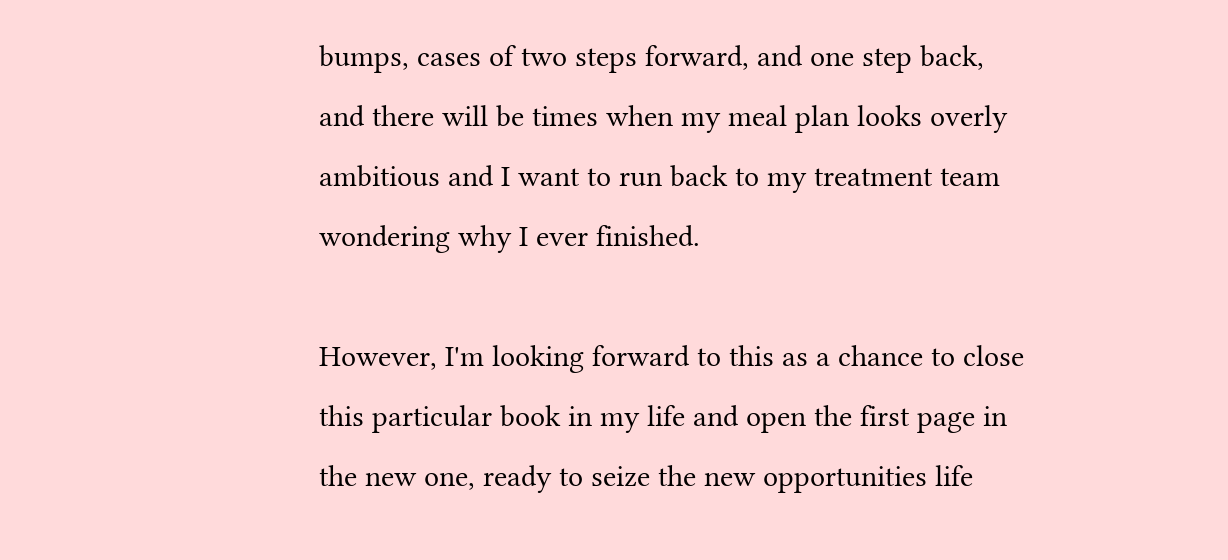bumps, cases of two steps forward, and one step back, and there will be times when my meal plan looks overly ambitious and I want to run back to my treatment team wondering why I ever finished.

However, I'm looking forward to this as a chance to close this particular book in my life and open the first page in the new one, ready to seize the new opportunities life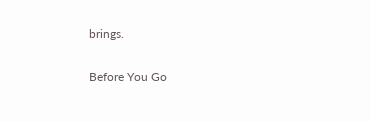brings.

Before You Go